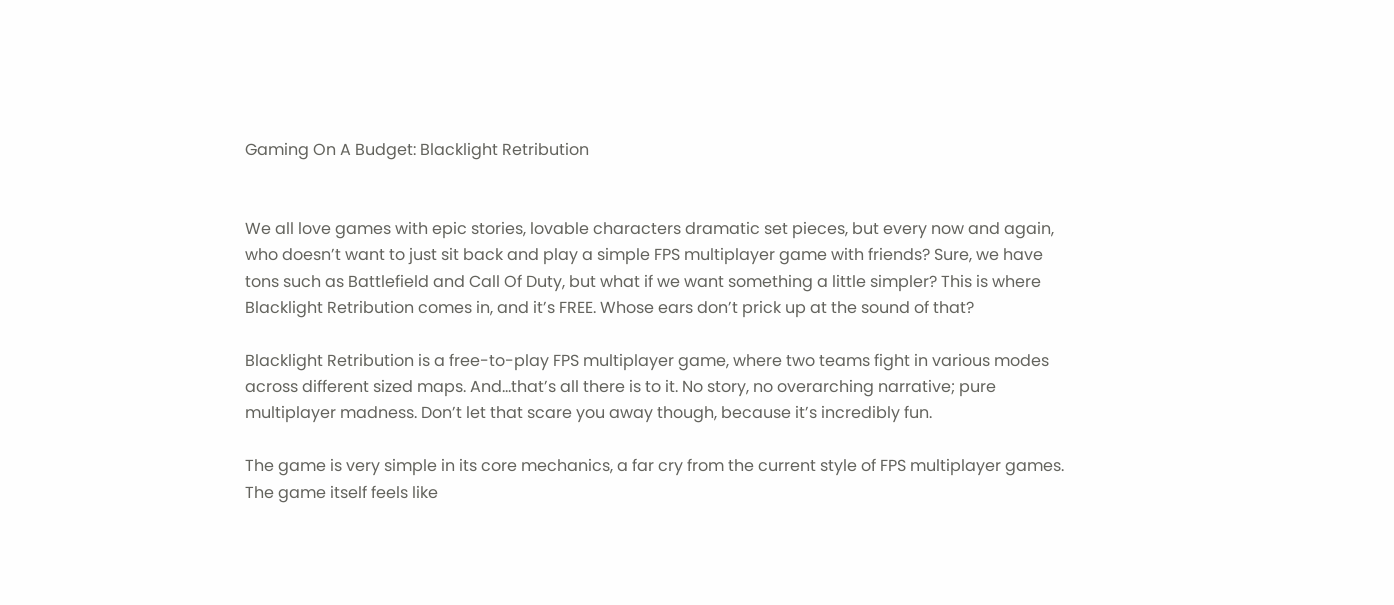Gaming On A Budget: Blacklight Retribution


We all love games with epic stories, lovable characters dramatic set pieces, but every now and again, who doesn’t want to just sit back and play a simple FPS multiplayer game with friends? Sure, we have tons such as Battlefield and Call Of Duty, but what if we want something a little simpler? This is where Blacklight Retribution comes in, and it’s FREE. Whose ears don’t prick up at the sound of that?

Blacklight Retribution is a free-to-play FPS multiplayer game, where two teams fight in various modes across different sized maps. And…that’s all there is to it. No story, no overarching narrative; pure multiplayer madness. Don’t let that scare you away though, because it’s incredibly fun.

The game is very simple in its core mechanics, a far cry from the current style of FPS multiplayer games. The game itself feels like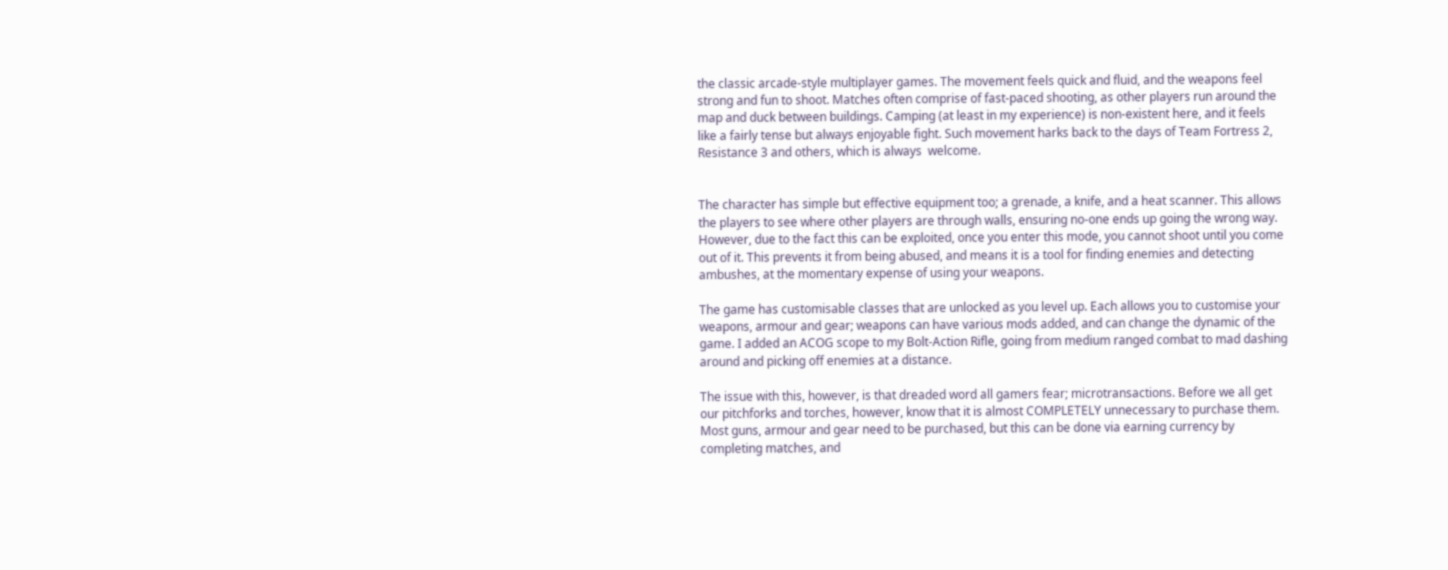the classic arcade-style multiplayer games. The movement feels quick and fluid, and the weapons feel strong and fun to shoot. Matches often comprise of fast-paced shooting, as other players run around the map and duck between buildings. Camping (at least in my experience) is non-existent here, and it feels like a fairly tense but always enjoyable fight. Such movement harks back to the days of Team Fortress 2, Resistance 3 and others, which is always  welcome.


The character has simple but effective equipment too; a grenade, a knife, and a heat scanner. This allows the players to see where other players are through walls, ensuring no-one ends up going the wrong way. However, due to the fact this can be exploited, once you enter this mode, you cannot shoot until you come out of it. This prevents it from being abused, and means it is a tool for finding enemies and detecting ambushes, at the momentary expense of using your weapons.

The game has customisable classes that are unlocked as you level up. Each allows you to customise your weapons, armour and gear; weapons can have various mods added, and can change the dynamic of the game. I added an ACOG scope to my Bolt-Action Rifle, going from medium ranged combat to mad dashing around and picking off enemies at a distance.

The issue with this, however, is that dreaded word all gamers fear; microtransactions. Before we all get our pitchforks and torches, however, know that it is almost COMPLETELY unnecessary to purchase them. Most guns, armour and gear need to be purchased, but this can be done via earning currency by completing matches, and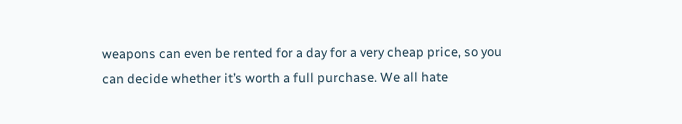weapons can even be rented for a day for a very cheap price, so you can decide whether it’s worth a full purchase. We all hate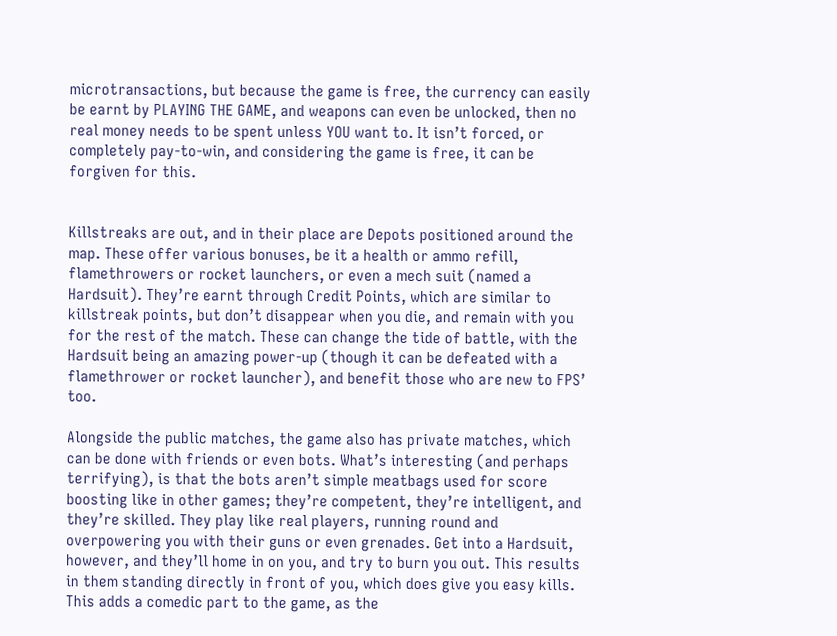microtransactions, but because the game is free, the currency can easily be earnt by PLAYING THE GAME, and weapons can even be unlocked, then no real money needs to be spent unless YOU want to. It isn’t forced, or completely pay-to-win, and considering the game is free, it can be forgiven for this.


Killstreaks are out, and in their place are Depots positioned around the map. These offer various bonuses, be it a health or ammo refill, flamethrowers or rocket launchers, or even a mech suit (named a Hardsuit). They’re earnt through Credit Points, which are similar to killstreak points, but don’t disappear when you die, and remain with you for the rest of the match. These can change the tide of battle, with the Hardsuit being an amazing power-up (though it can be defeated with a flamethrower or rocket launcher), and benefit those who are new to FPS’ too.

Alongside the public matches, the game also has private matches, which can be done with friends or even bots. What’s interesting (and perhaps terrifying), is that the bots aren’t simple meatbags used for score boosting like in other games; they’re competent, they’re intelligent, and they’re skilled. They play like real players, running round and overpowering you with their guns or even grenades. Get into a Hardsuit, however, and they’ll home in on you, and try to burn you out. This results in them standing directly in front of you, which does give you easy kills. This adds a comedic part to the game, as the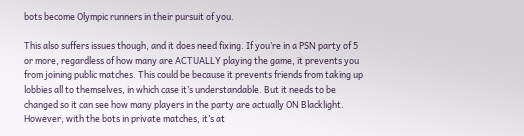bots become Olympic runners in their pursuit of you.

This also suffers issues though, and it does need fixing. If you’re in a PSN party of 5 or more, regardless of how many are ACTUALLY playing the game, it prevents you from joining public matches. This could be because it prevents friends from taking up lobbies all to themselves, in which case it’s understandable. But it needs to be changed so it can see how many players in the party are actually ON Blacklight. However, with the bots in private matches, it’s at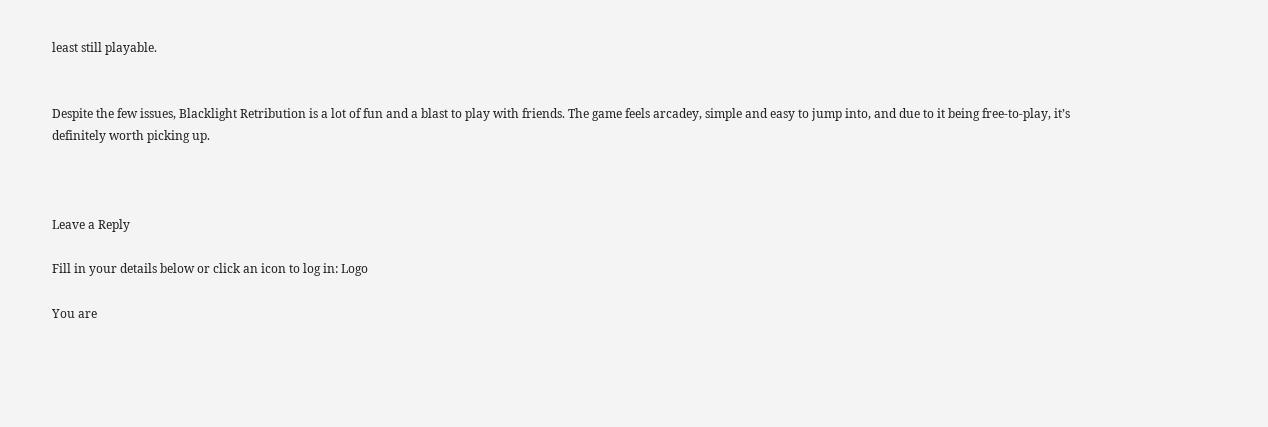least still playable.


Despite the few issues, Blacklight Retribution is a lot of fun and a blast to play with friends. The game feels arcadey, simple and easy to jump into, and due to it being free-to-play, it’s definitely worth picking up.



Leave a Reply

Fill in your details below or click an icon to log in: Logo

You are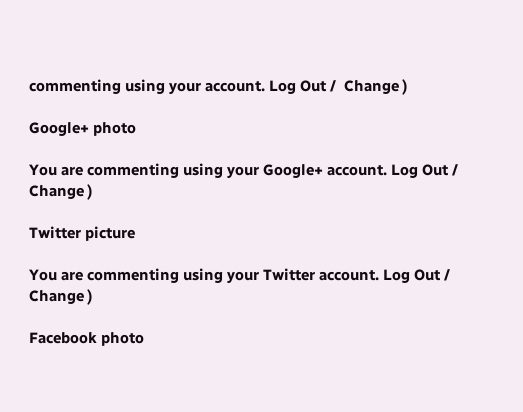commenting using your account. Log Out /  Change )

Google+ photo

You are commenting using your Google+ account. Log Out /  Change )

Twitter picture

You are commenting using your Twitter account. Log Out /  Change )

Facebook photo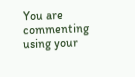You are commenting using your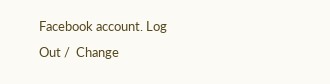Facebook account. Log Out /  Change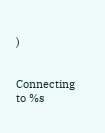)


Connecting to %s